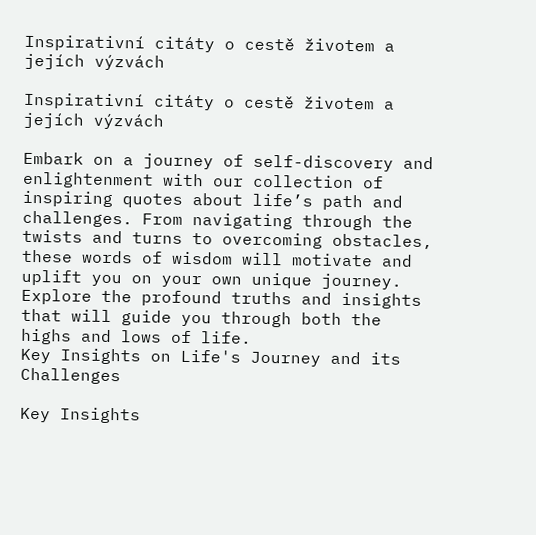Inspirativní citáty o cestě životem a jejích výzvách

Inspirativní citáty o cestě životem a jejích výzvách

Embark on a journey of self-discovery and enlightenment with our collection of inspiring quotes about life’s path and challenges. From navigating through the twists and turns to overcoming obstacles, these words of wisdom will motivate and uplift you on your own unique journey. Explore the profound truths and insights that will guide you through both the highs and lows of life.
Key Insights on Life's Journey and its Challenges

Key Insights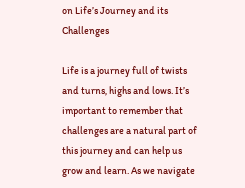on Life’s Journey and its Challenges

Life is a journey full of twists and turns, highs and lows. It’s important to remember that challenges are a natural part of this journey and can help us grow and learn. As we navigate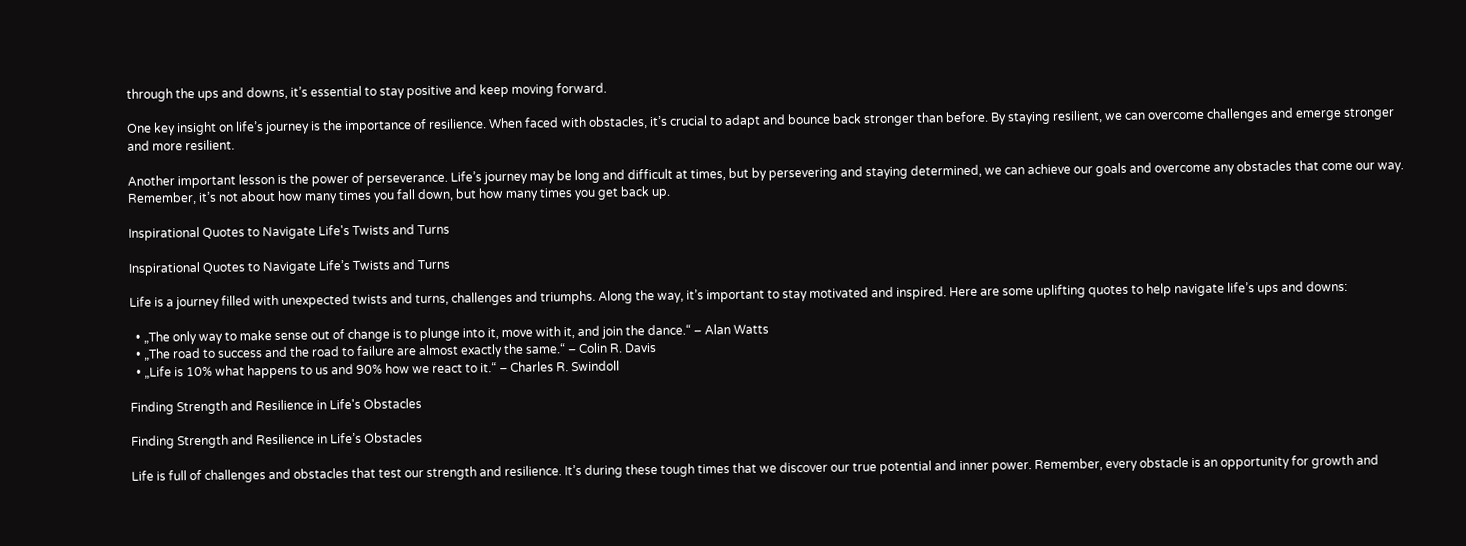through the ups and downs, it’s essential to stay positive and keep moving forward.

One key insight on life’s journey is the importance of resilience. When faced with obstacles, it’s crucial to adapt and bounce back stronger than before. By staying resilient, we can overcome challenges and emerge stronger and more resilient.

Another important lesson is the power of perseverance. Life’s journey may be long and difficult at times, but by persevering and staying determined, we can achieve our goals and overcome any obstacles that come our way. Remember, it’s not about how many times you fall down, but how many times you get back up.

Inspirational Quotes to Navigate Life's Twists and Turns

Inspirational Quotes to Navigate Life’s Twists and Turns

Life is a journey filled with unexpected twists and turns, challenges and triumphs. Along the way, it’s important to stay motivated and inspired. Here are some uplifting quotes to help navigate life’s ups and downs:

  • „The only way to make sense out of change is to plunge into it, move with it, and join the dance.“ – Alan Watts
  • „The road to success and the road to failure are almost exactly the same.“ – Colin R. Davis
  • „Life is 10% what happens to us and 90% how we react to it.“ – Charles R. Swindoll

Finding Strength and Resilience in Life's Obstacles

Finding Strength and Resilience in Life’s Obstacles

Life is full of challenges and obstacles that test our strength and resilience. It’s during these tough times that we discover our true potential and inner power. Remember, every obstacle is an opportunity for growth and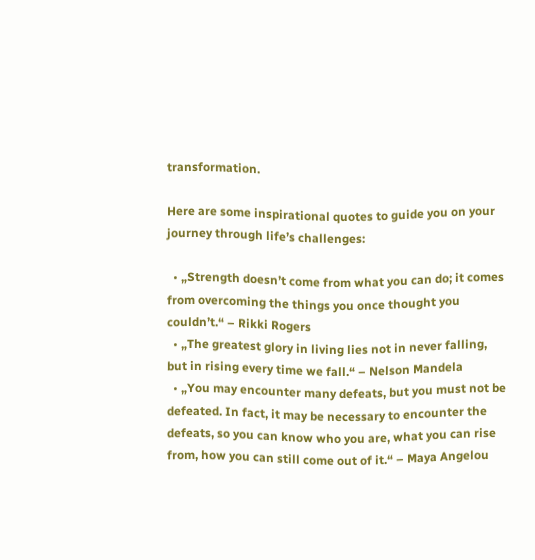transformation.

Here are some inspirational quotes to guide you on your journey through life’s challenges:

  • „Strength doesn’t come from what you can do; it comes from overcoming the things you once thought you couldn’t.“ – Rikki Rogers
  • „The greatest glory in living lies not in never falling, but in rising every time we fall.“ – Nelson Mandela
  • „You may encounter many defeats, but you must not be defeated. In fact, it may be necessary to encounter the defeats, so you can know who you are, what you can rise from, how you can still come out of it.“ – Maya Angelou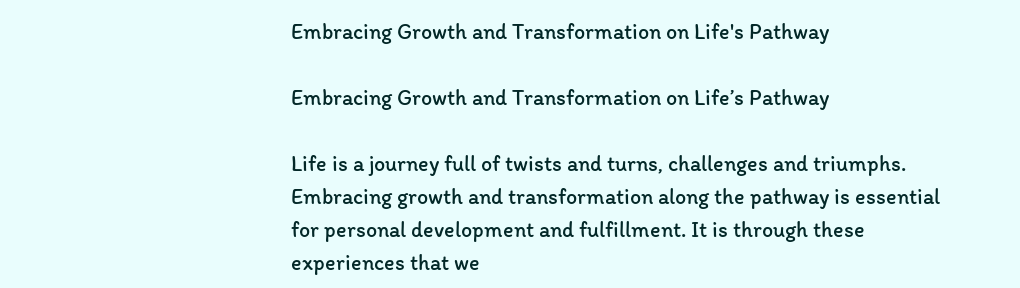Embracing Growth and Transformation on Life's Pathway

Embracing Growth and Transformation on Life’s Pathway

Life is a journey full of twists and turns, challenges and triumphs. Embracing growth and transformation along the pathway is essential for personal development and fulfillment. It is through these experiences that we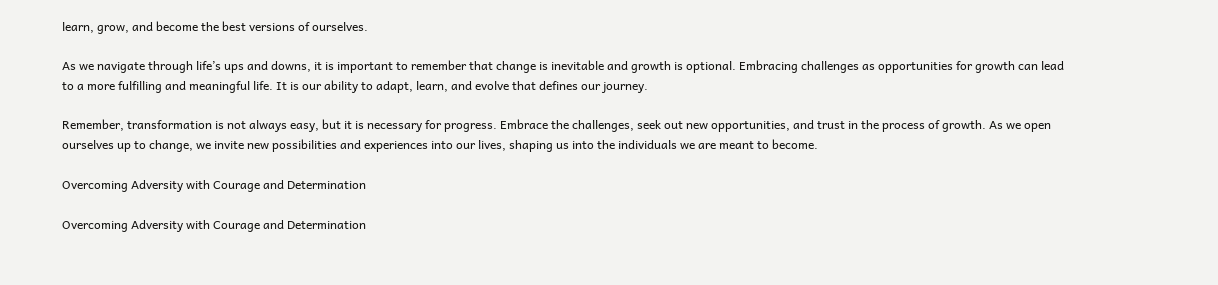learn, grow, and become the best versions of ourselves.

As we navigate through life’s ups and downs, it is important to remember that change is inevitable and growth is optional. Embracing challenges as opportunities for growth can lead to a more fulfilling and meaningful life. It is our ability to adapt, learn, and evolve that defines our journey.

Remember, transformation is not always easy, but it is necessary for progress. Embrace the challenges, seek out new opportunities, and trust in the process of growth. As we open ourselves up to change, we invite new possibilities and experiences into our lives, shaping us into the individuals we are meant to become.

Overcoming Adversity with Courage and Determination

Overcoming Adversity with Courage and Determination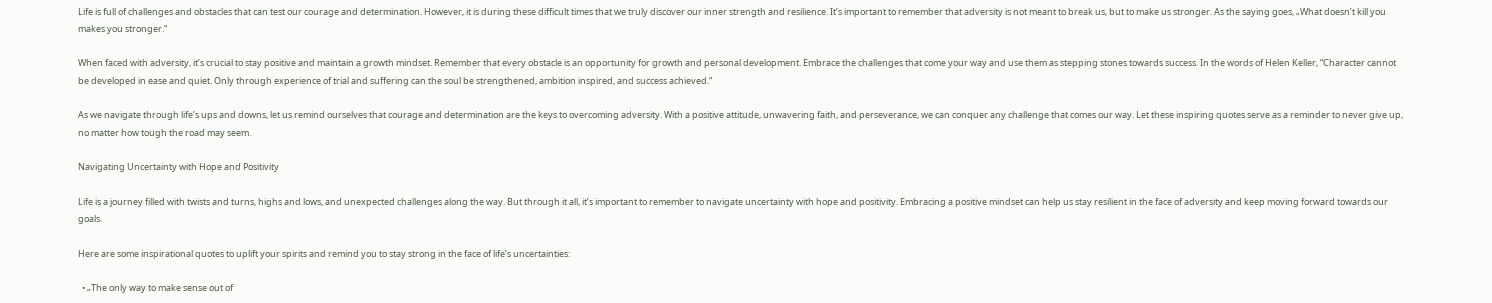Life is full of challenges and obstacles that can test our courage and determination. However, it is during these difficult times that we truly discover our inner strength and resilience. It’s important to remember that adversity is not meant to break us, but to make us stronger. As the saying goes, „What doesn’t kill you makes you stronger.“

When faced with adversity, it’s crucial to stay positive and maintain a growth mindset. Remember that every obstacle is an opportunity for growth and personal development. Embrace the challenges that come your way and use them as stepping stones towards success. In the words of Helen Keller, “Character cannot be developed in ease and quiet. Only through experience of trial and suffering can the soul be strengthened, ambition inspired, and success achieved.“

As we navigate through life’s ups and downs, let us remind ourselves that courage and determination are the keys to overcoming adversity. With a positive attitude, unwavering faith, and perseverance, we can conquer any challenge that comes our way. Let these inspiring quotes serve as a reminder to never give up, no matter how tough the road may seem.

Navigating Uncertainty with Hope and Positivity

Life is a journey filled with twists and turns, highs and lows, and unexpected challenges along the way. But through it all, it’s important to remember to navigate uncertainty with hope and positivity. Embracing a positive mindset can help us stay resilient in the face of adversity and keep moving forward towards our goals.

Here are some inspirational quotes to uplift your spirits and remind you to stay strong in the face of life’s uncertainties:

  • „The only way to make sense out of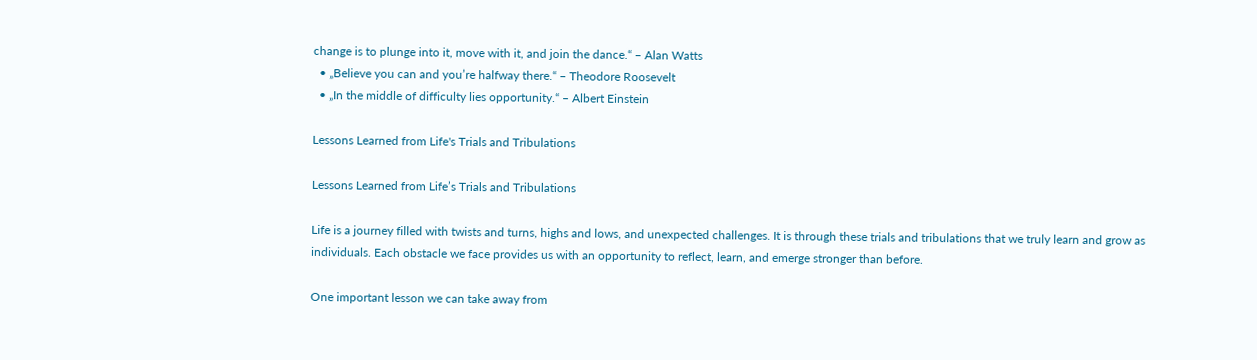change is to plunge into it, move with it, and join the dance.“ – Alan Watts
  • „Believe you can and you’re halfway there.“ – Theodore Roosevelt
  • „In the middle of difficulty lies opportunity.“ – Albert Einstein

Lessons Learned from Life's Trials and Tribulations

Lessons Learned from Life’s Trials and Tribulations

Life is a journey filled with twists and turns, highs and lows, and unexpected challenges. It is through these trials and tribulations that we truly learn and grow as individuals. Each obstacle we face provides us with an opportunity to reflect, learn, and emerge stronger than before.

One important lesson we can take away from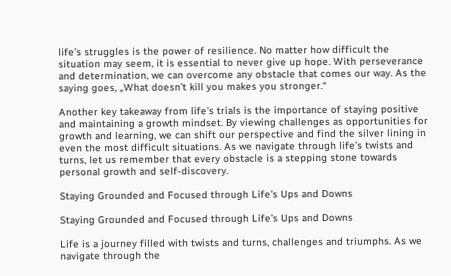life’s struggles is the power of resilience. No matter how difficult the situation may seem, it is essential to never give up hope. With perseverance and determination, we can overcome any obstacle that comes our way. As the saying goes, „What doesn’t kill you makes you stronger.“

Another key takeaway from life’s trials is the importance of staying positive and maintaining a growth mindset. By viewing challenges as opportunities for growth and learning, we can shift our perspective and find the silver lining in even the most difficult situations. As we navigate through life’s twists and turns, let us remember that every obstacle is a stepping stone towards personal growth and self-discovery.

Staying Grounded and Focused through Life's Ups and Downs

Staying Grounded and Focused through Life’s Ups and Downs

Life is a journey filled with twists and turns, challenges and triumphs. As we navigate through the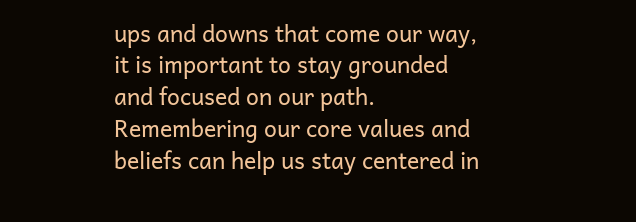ups and downs that come our way, it is important to stay grounded and focused on our path. Remembering our core values and beliefs can help us stay centered in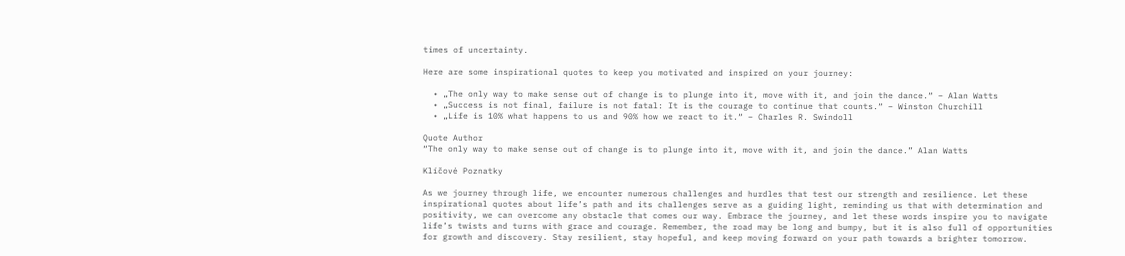times of uncertainty.

Here are some inspirational quotes to keep you motivated and inspired on your journey:

  • „The only way to make sense out of change is to plunge into it, move with it, and join the dance.“ – Alan Watts
  • „Success is not final, failure is not fatal: It is the courage to continue that counts.“ – Winston Churchill
  • „Life is 10% what happens to us and 90% how we react to it.“ – Charles R. Swindoll

Quote Author
“The only way to make sense out of change is to plunge into it, move with it, and join the dance.” Alan Watts

Klíčové Poznatky

As we journey through life, we encounter numerous challenges and hurdles that test our strength and resilience. Let these inspirational quotes about life’s path and its challenges serve as a guiding light, reminding us that with determination and positivity, we can overcome any obstacle that comes our way. Embrace the journey, and let these words inspire you to navigate life’s twists and turns with grace and courage. Remember, the road may be long and bumpy, but it is also full of opportunities for growth and discovery. Stay resilient, stay hopeful, and keep moving forward on your path towards a brighter tomorrow.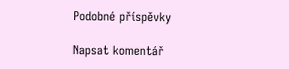Podobné příspěvky

Napsat komentář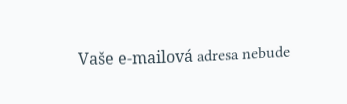Vaše e-mailová adresa nebude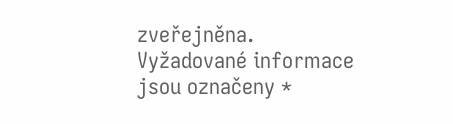zveřejněna. Vyžadované informace jsou označeny *